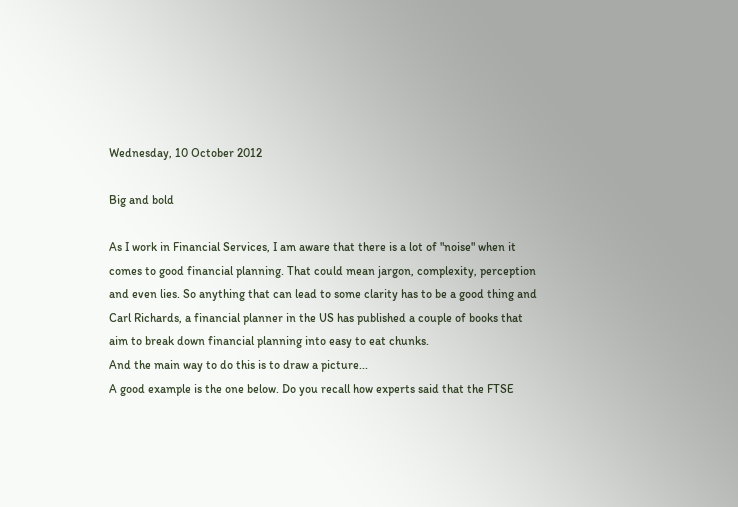Wednesday, 10 October 2012

Big and bold

As I work in Financial Services, I am aware that there is a lot of "noise" when it comes to good financial planning. That could mean jargon, complexity, perception and even lies. So anything that can lead to some clarity has to be a good thing and Carl Richards, a financial planner in the US has published a couple of books that aim to break down financial planning into easy to eat chunks.
And the main way to do this is to draw a picture...
A good example is the one below. Do you recall how experts said that the FTSE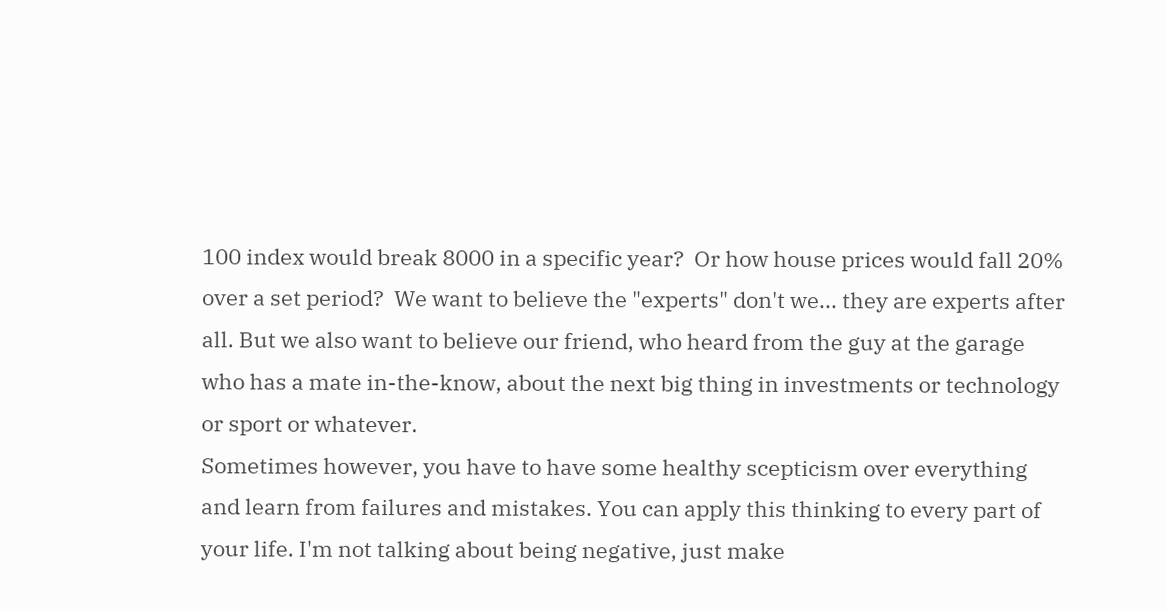100 index would break 8000 in a specific year?  Or how house prices would fall 20% over a set period?  We want to believe the "experts" don't we... they are experts after all. But we also want to believe our friend, who heard from the guy at the garage who has a mate in-the-know, about the next big thing in investments or technology or sport or whatever.
Sometimes however, you have to have some healthy scepticism over everything and learn from failures and mistakes. You can apply this thinking to every part of your life. I'm not talking about being negative, just make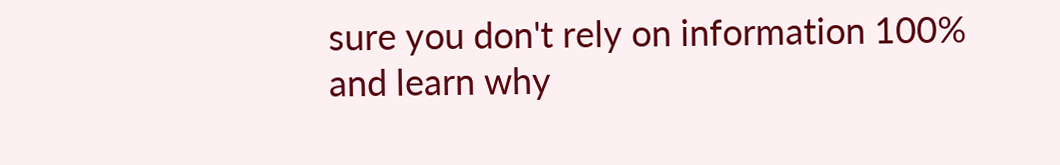sure you don't rely on information 100% and learn why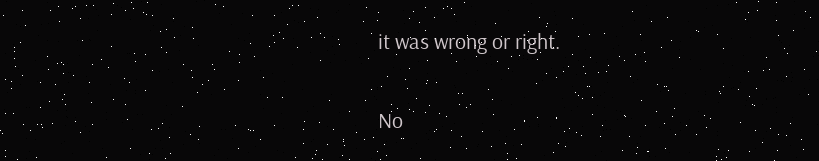it was wrong or right.

No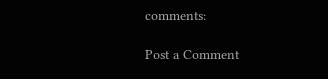comments:

Post a Comment